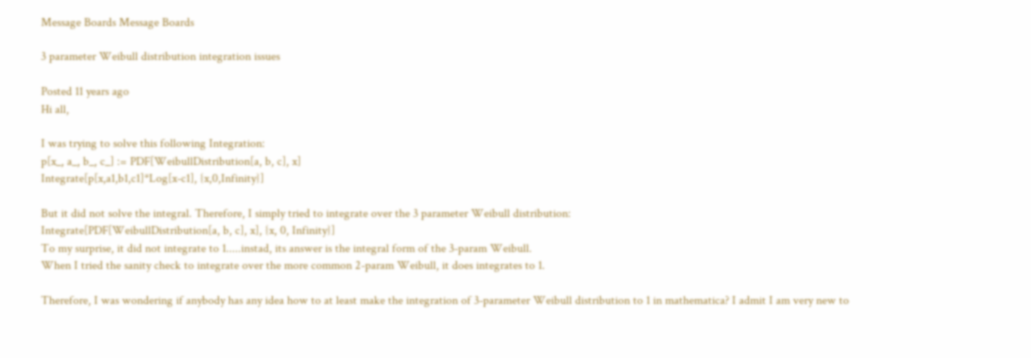Message Boards Message Boards

3 parameter Weibull distribution integration issues

Posted 11 years ago
Hi all,

I was trying to solve this following Integration:
p[x_, a_, b_, c_] := PDF[WeibullDistribution[a, b, c], x]
Integrate[p[x,a1,b1,c1]*Log[x-c1], {x,0,Infinity}]

But it did not solve the integral. Therefore, I simply tried to integrate over the 3 parameter Weibull distribution:
Integrate[PDF[WeibullDistribution[a, b, c], x], {x, 0, Infinity}]
To my surprise, it did not integrate to 1.....instad, its answer is the integral form of the 3-param Weibull.
When I tried the sanity check to integrate over the more common 2-param Weibull, it does integrates to 1.

Therefore, I was wondering if anybody has any idea how to at least make the integration of 3-parameter Weibull distribution to 1 in mathematica? I admit I am very new to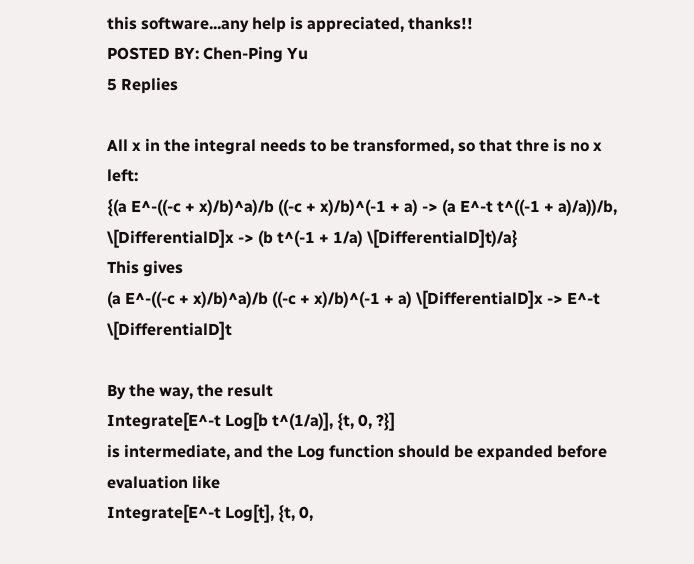this software...any help is appreciated, thanks!!
POSTED BY: Chen-Ping Yu
5 Replies

All x in the integral needs to be transformed, so that thre is no x left:
{(a E^-((-c + x)/b)^a)/b ((-c + x)/b)^(-1 + a) -> (a E^-t t^((-1 + a)/a))/b,
\[DifferentialD]x -> (b t^(-1 + 1/a) \[DifferentialD]t)/a}
This gives
(a E^-((-c + x)/b)^a)/b ((-c + x)/b)^(-1 + a) \[DifferentialD]x -> E^-t \[DifferentialD]t

By the way, the result
Integrate[E^-t Log[b t^(1/a)], {t, 0, ?}]
is intermediate, and the Log function should be expanded before evaluation like
Integrate[E^-t Log[t], {t, 0,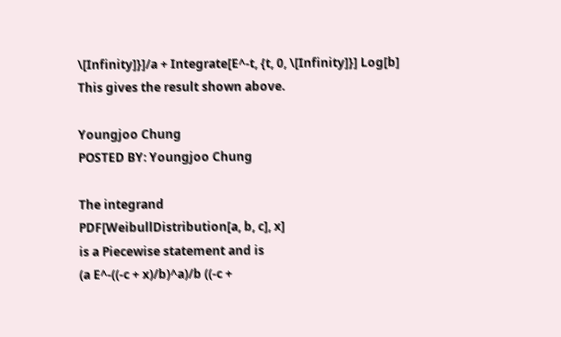\[Infinity]}]/a + Integrate[E^-t, {t, 0, \[Infinity]}] Log[b]
This gives the result shown above.

Youngjoo Chung
POSTED BY: Youngjoo Chung

The integrand
PDF[WeibullDistribution[a, b, c], x]
is a Piecewise statement and is
(a E^-((-c + x)/b)^a)/b ((-c +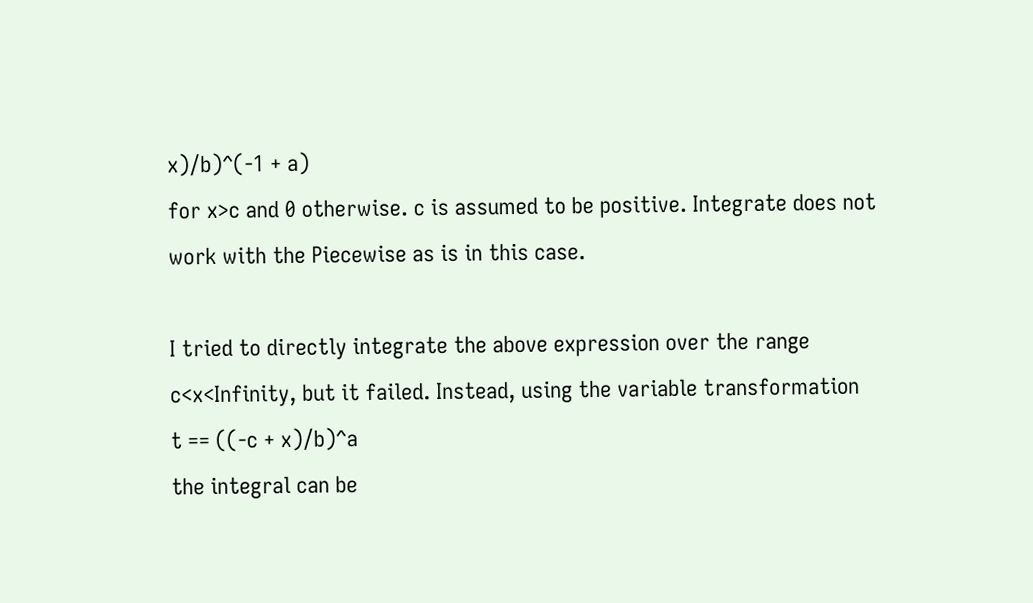x)/b)^(-1 + a)
for x>c and 0 otherwise. c is assumed to be positive. Integrate does not work with the Piecewise as is in this case.

I tried to directly integrate the above expression over the range c<x<Infinity, but it failed. Instead, using the variable transformation
t == ((-c + x)/b)^a
the integral can be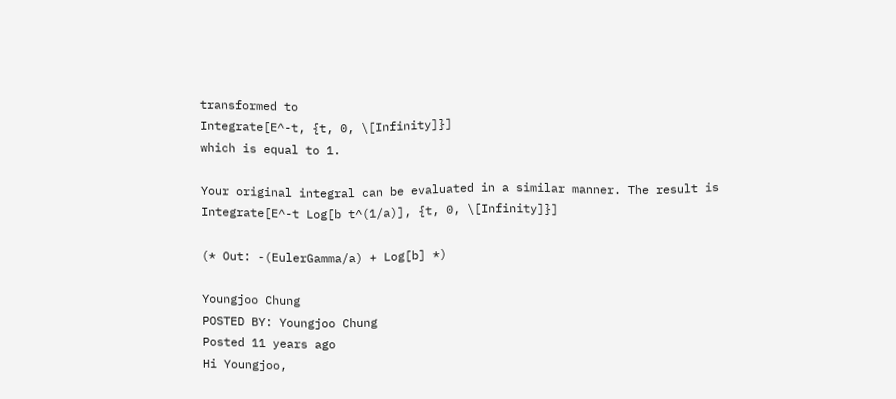transformed to
Integrate[E^-t, {t, 0, \[Infinity]}]
which is equal to 1.

Your original integral can be evaluated in a similar manner. The result is
Integrate[E^-t Log[b t^(1/a)], {t, 0, \[Infinity]}]

(* Out: -(EulerGamma/a) + Log[b] *)

Youngjoo Chung
POSTED BY: Youngjoo Chung
Posted 11 years ago
Hi Youngjoo,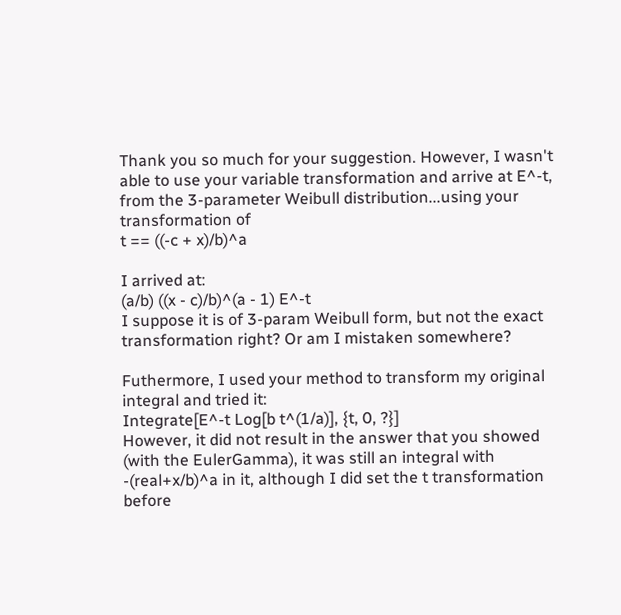Thank you so much for your suggestion. However, I wasn't able to use your variable transformation and arrive at E^-t, from the 3-parameter Weibull distribution...using your transformation of
t == ((-c + x)/b)^a

I arrived at:
(a/b) ((x - c)/b)^(a - 1) E^-t
I suppose it is of 3-param Weibull form, but not the exact transformation right? Or am I mistaken somewhere?

Futhermore, I used your method to transform my original integral and tried it:
Integrate[E^-t Log[b t^(1/a)], {t, 0, ?}]
However, it did not result in the answer that you showed (with the EulerGamma), it was still an integral with -(real+x/b)^a in it, although I did set the t transformation before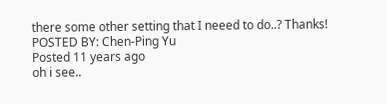there some other setting that I neeed to do..? Thanks!
POSTED BY: Chen-Ping Yu
Posted 11 years ago
oh i see..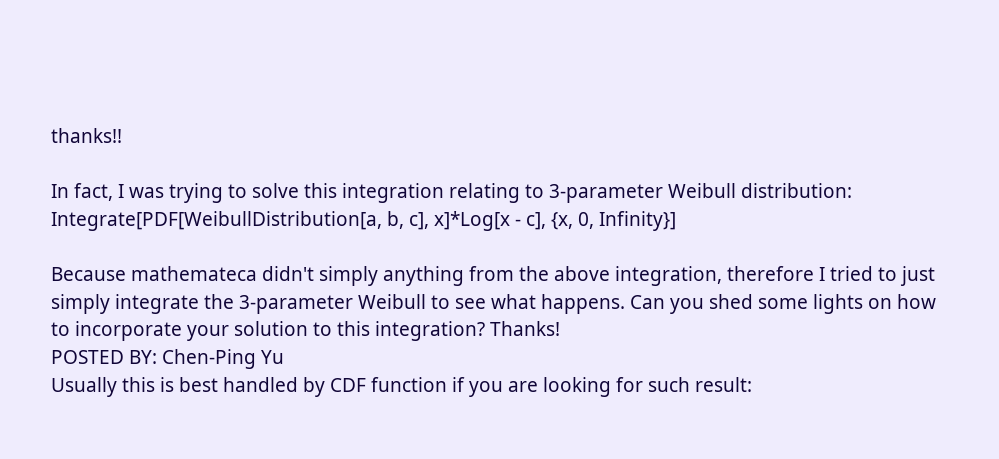thanks!!

In fact, I was trying to solve this integration relating to 3-parameter Weibull distribution:
Integrate[PDF[WeibullDistribution[a, b, c], x]*Log[x - c], {x, 0, Infinity}]

Because mathemateca didn't simply anything from the above integration, therefore I tried to just simply integrate the 3-parameter Weibull to see what happens. Can you shed some lights on how to incorporate your solution to this integration? Thanks!
POSTED BY: Chen-Ping Yu
Usually this is best handled by CDF function if you are looking for such result: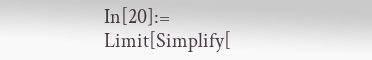In[20]:= Limit[Simplify[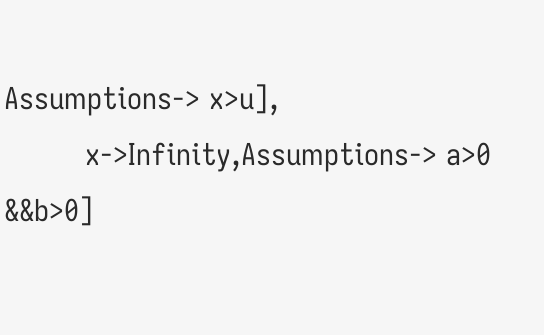Assumptions-> x>u],
         x->Infinity,Assumptions-> a>0 &&b>0]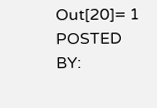Out[20]= 1
POSTED BY: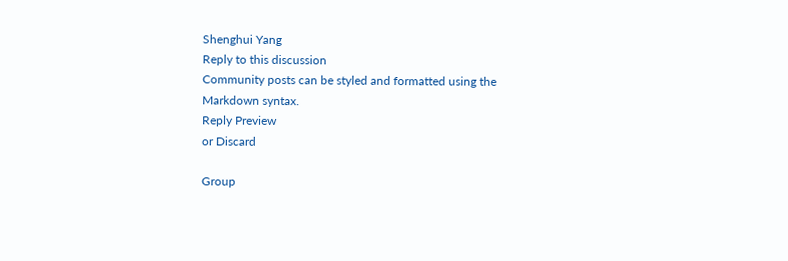Shenghui Yang
Reply to this discussion
Community posts can be styled and formatted using the Markdown syntax.
Reply Preview
or Discard

Group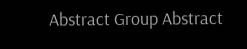Abstract Group Abstract